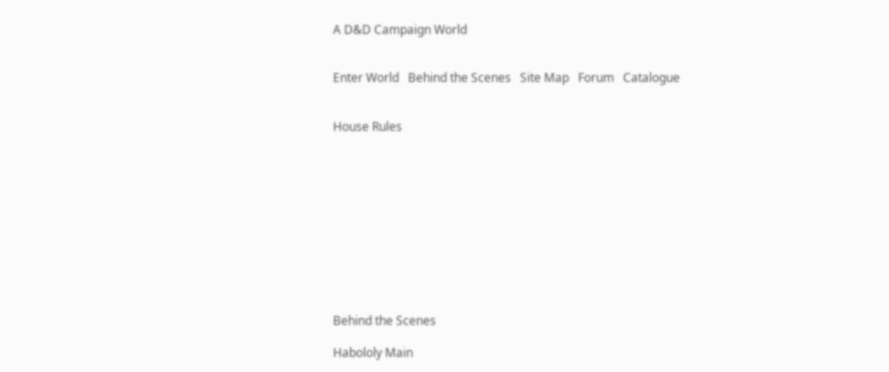A D&D Campaign World


Enter World   Behind the Scenes   Site Map   Forum   Catalogue


House Rules











Behind the Scenes

Habololy Main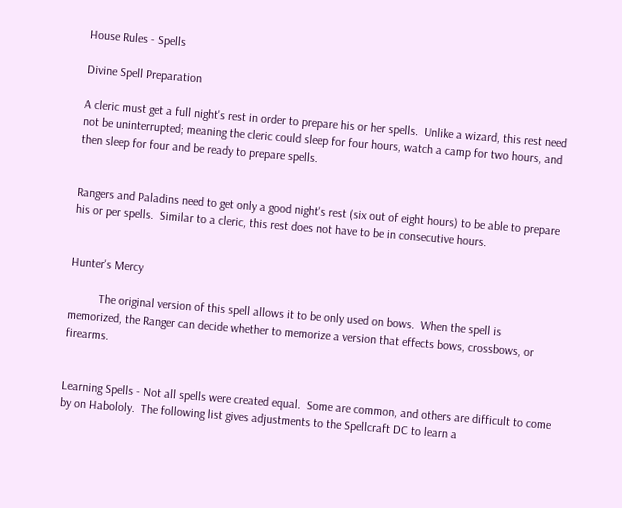House Rules - Spells

Divine Spell Preparation

A cleric must get a full night's rest in order to prepare his or her spells.  Unlike a wizard, this rest need not be uninterrupted; meaning the cleric could sleep for four hours, watch a camp for two hours, and then sleep for four and be ready to prepare spells.


Rangers and Paladins need to get only a good night's rest (six out of eight hours) to be able to prepare his or per spells.  Similar to a cleric, this rest does not have to be in consecutive hours.


Hunter's Mercy

          The original version of this spell allows it to be only used on bows.  When the spell is memorized, the Ranger can decide whether to memorize a version that effects bows, crossbows, or firearms.


Learning Spells - Not all spells were created equal.  Some are common, and others are difficult to come by on Habololy.  The following list gives adjustments to the Spellcraft DC to learn a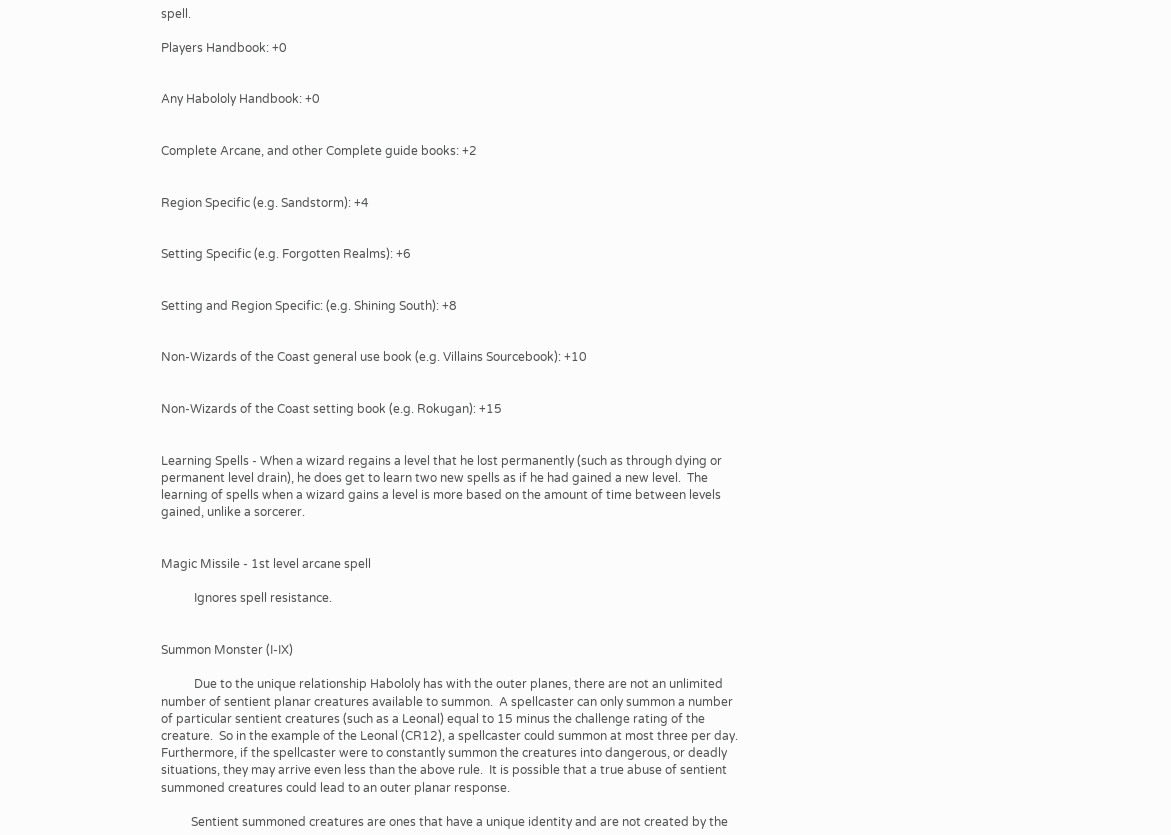spell.

Players Handbook: +0


Any Habololy Handbook: +0


Complete Arcane, and other Complete guide books: +2


Region Specific (e.g. Sandstorm): +4


Setting Specific (e.g. Forgotten Realms): +6


Setting and Region Specific: (e.g. Shining South): +8


Non-Wizards of the Coast general use book (e.g. Villains Sourcebook): +10


Non-Wizards of the Coast setting book (e.g. Rokugan): +15


Learning Spells - When a wizard regains a level that he lost permanently (such as through dying or permanent level drain), he does get to learn two new spells as if he had gained a new level.  The learning of spells when a wizard gains a level is more based on the amount of time between levels gained, unlike a sorcerer.


Magic Missile - 1st level arcane spell

           Ignores spell resistance.


Summon Monster (I-IX)

           Due to the unique relationship Habololy has with the outer planes, there are not an unlimited number of sentient planar creatures available to summon.  A spellcaster can only summon a number of particular sentient creatures (such as a Leonal) equal to 15 minus the challenge rating of the creature.  So in the example of the Leonal (CR12), a spellcaster could summon at most three per day.  Furthermore, if the spellcaster were to constantly summon the creatures into dangerous, or deadly situations, they may arrive even less than the above rule.  It is possible that a true abuse of sentient summoned creatures could lead to an outer planar response.

          Sentient summoned creatures are ones that have a unique identity and are not created by the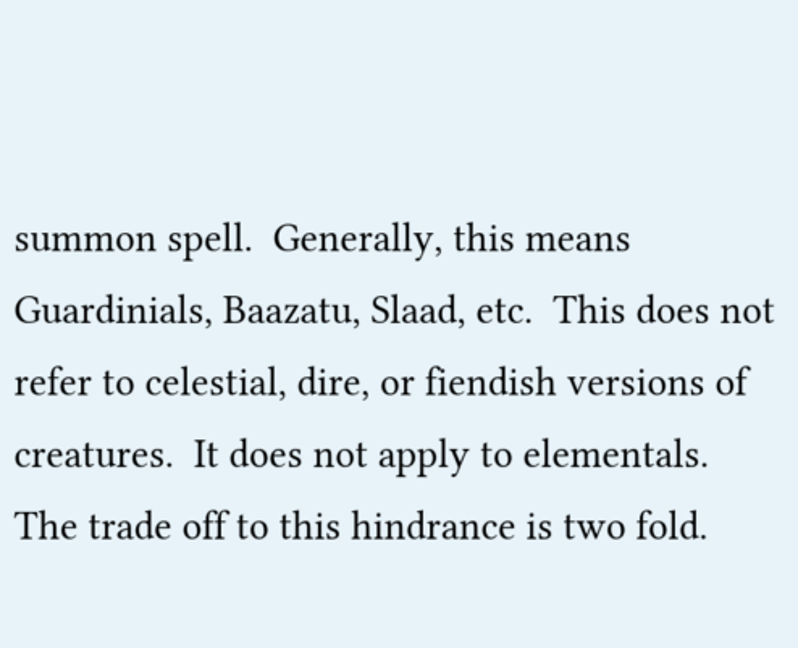summon spell.  Generally, this means Guardinials, Baazatu, Slaad, etc.  This does not refer to celestial, dire, or fiendish versions of creatures.  It does not apply to elementals.  The trade off to this hindrance is two fold.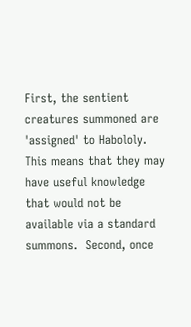First, the sentient creatures summoned are 'assigned' to Habololy.  This means that they may have useful knowledge that would not be available via a standard summons.  Second, once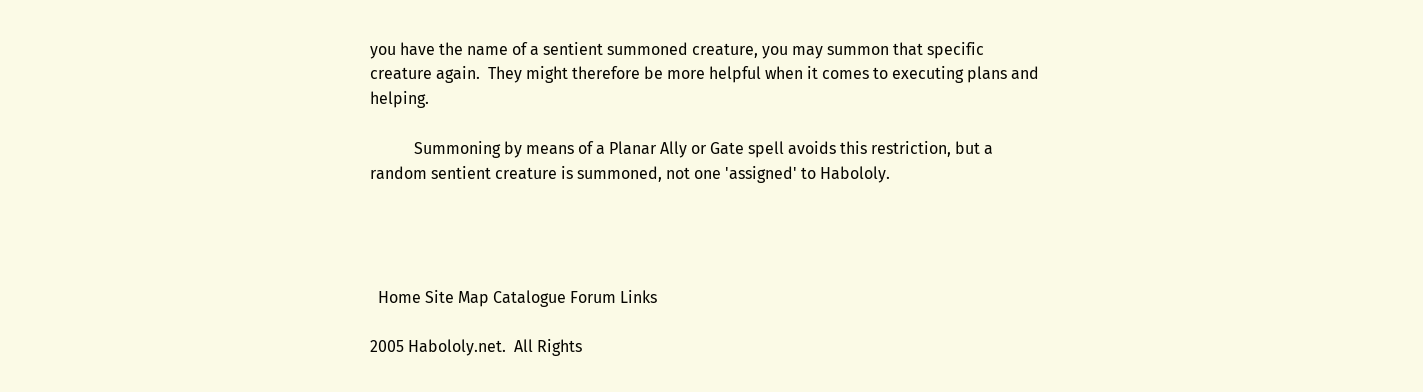you have the name of a sentient summoned creature, you may summon that specific creature again.  They might therefore be more helpful when it comes to executing plans and helping.

           Summoning by means of a Planar Ally or Gate spell avoids this restriction, but a random sentient creature is summoned, not one 'assigned' to Habololy.




  Home Site Map Catalogue Forum Links

2005 Habololy.net.  All Rights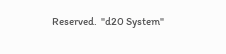Reserved.  "d20 System"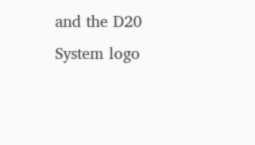and the D20 System logo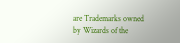are Trademarks owned by Wizards of the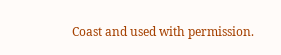Coast and used with permission.